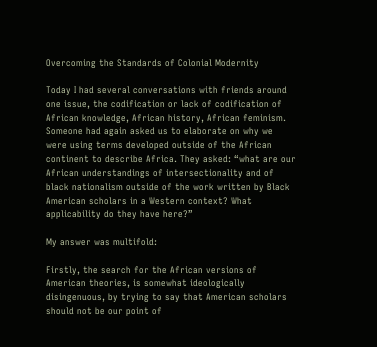Overcoming the Standards of Colonial Modernity

Today I had several conversations with friends around one issue, the codification or lack of codification of African knowledge, African history, African feminism. Someone had again asked us to elaborate on why we were using terms developed outside of the African continent to describe Africa. They asked: “what are our African understandings of intersectionality and of black nationalism outside of the work written by Black American scholars in a Western context? What applicability do they have here?”

My answer was multifold:

Firstly, the search for the African versions of American theories, is somewhat ideologically disingenuous, by trying to say that American scholars should not be our point of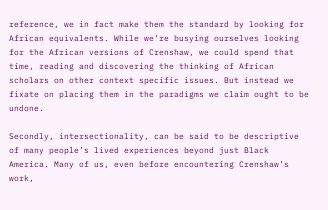reference, we in fact make them the standard by looking for African equivalents. While we’re busying ourselves looking for the African versions of Crenshaw, we could spend that time, reading and discovering the thinking of African scholars on other context specific issues. But instead we fixate on placing them in the paradigms we claim ought to be undone.

Secondly, intersectionality, can be said to be descriptive of many people’s lived experiences beyond just Black America. Many of us, even before encountering Crenshaw’s work,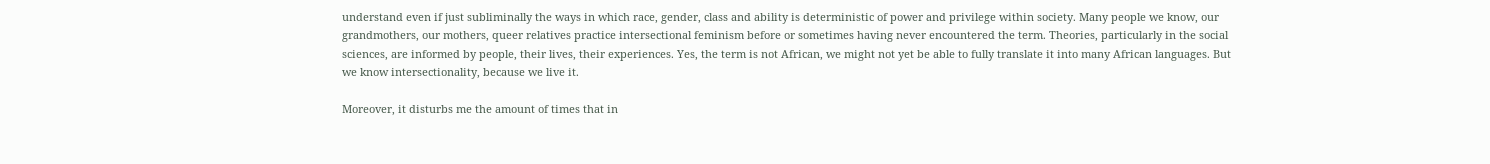understand even if just subliminally the ways in which race, gender, class and ability is deterministic of power and privilege within society. Many people we know, our grandmothers, our mothers, queer relatives practice intersectional feminism before or sometimes having never encountered the term. Theories, particularly in the social sciences, are informed by people, their lives, their experiences. Yes, the term is not African, we might not yet be able to fully translate it into many African languages. But we know intersectionality, because we live it.

Moreover, it disturbs me the amount of times that in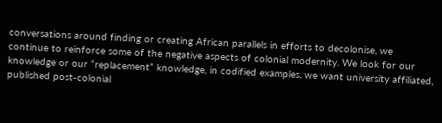conversations around finding or creating African parallels in efforts to decolonise, we continue to reinforce some of the negative aspects of colonial modernity. We look for our knowledge or our “replacement” knowledge, in codified examples, we want university affiliated, published post-colonial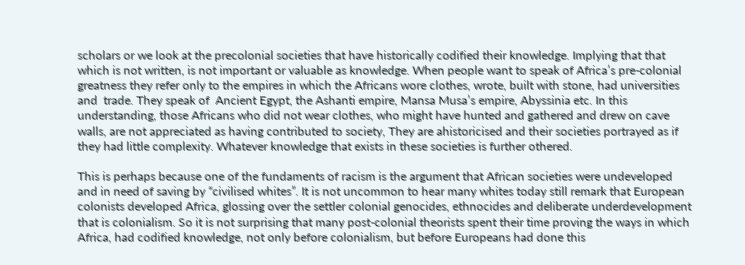scholars or we look at the precolonial societies that have historically codified their knowledge. Implying that that which is not written, is not important or valuable as knowledge. When people want to speak of Africa’s pre-colonial greatness they refer only to the empires in which the Africans wore clothes, wrote, built with stone, had universities and  trade. They speak of  Ancient Egypt, the Ashanti empire, Mansa Musa’s empire, Abyssinia etc. In this understanding, those Africans who did not wear clothes, who might have hunted and gathered and drew on cave walls, are not appreciated as having contributed to society, They are ahistoricised and their societies portrayed as if they had little complexity. Whatever knowledge that exists in these societies is further othered.

This is perhaps because one of the fundaments of racism is the argument that African societies were undeveloped and in need of saving by “civilised whites”. It is not uncommon to hear many whites today still remark that European colonists developed Africa, glossing over the settler colonial genocides, ethnocides and deliberate underdevelopment that is colonialism. So it is not surprising that many post-colonial theorists spent their time proving the ways in which Africa, had codified knowledge, not only before colonialism, but before Europeans had done this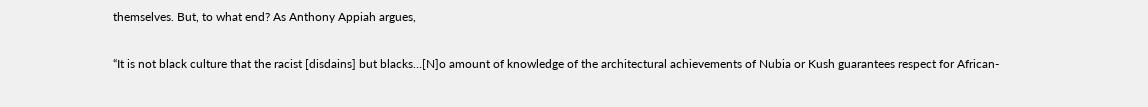themselves. But, to what end? As Anthony Appiah argues,

“It is not black culture that the racist [disdains] but blacks…[N]o amount of knowledge of the architectural achievements of Nubia or Kush guarantees respect for African-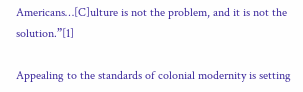Americans…[C]ulture is not the problem, and it is not the solution.”[1]

Appealing to the standards of colonial modernity is setting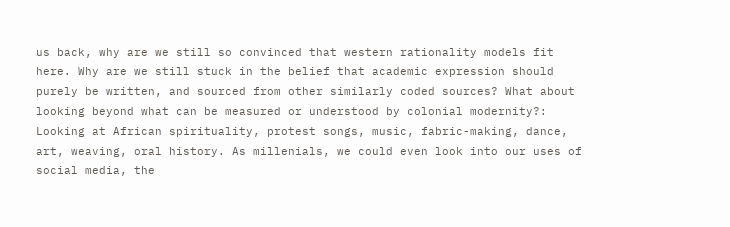us back, why are we still so convinced that western rationality models fit here. Why are we still stuck in the belief that academic expression should purely be written, and sourced from other similarly coded sources? What about looking beyond what can be measured or understood by colonial modernity?: Looking at African spirituality, protest songs, music, fabric-making, dance, art, weaving, oral history. As millenials, we could even look into our uses of social media, the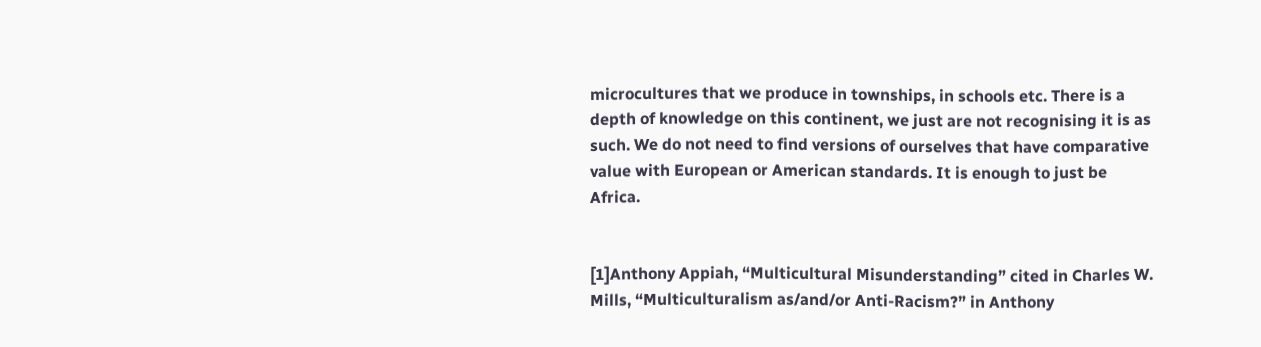microcultures that we produce in townships, in schools etc. There is a depth of knowledge on this continent, we just are not recognising it is as such. We do not need to find versions of ourselves that have comparative value with European or American standards. It is enough to just be Africa.


[1]Anthony Appiah, “Multicultural Misunderstanding” cited in Charles W. Mills, “Multiculturalism as/and/or Anti-Racism?” in Anthony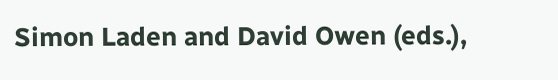Simon Laden and David Owen (eds.),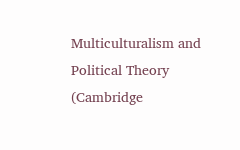Multiculturalism and Political Theory (Cambridge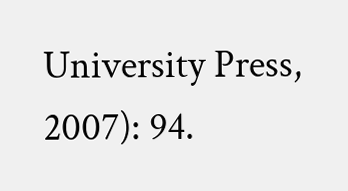University Press, 2007): 94.